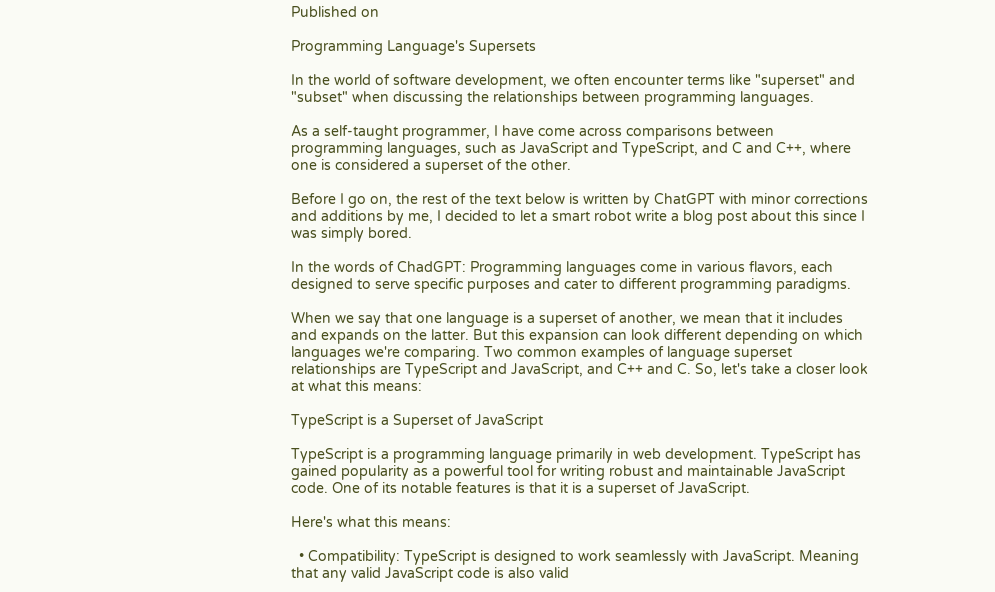Published on

Programming Language's Supersets

In the world of software development, we often encounter terms like "superset" and "subset" when discussing the relationships between programming languages.

As a self-taught programmer, I have come across comparisons between programming languages, such as JavaScript and TypeScript, and C and C++, where one is considered a superset of the other.

Before I go on, the rest of the text below is written by ChatGPT with minor corrections and additions by me, I decided to let a smart robot write a blog post about this since I was simply bored.

In the words of ChadGPT: Programming languages come in various flavors, each designed to serve specific purposes and cater to different programming paradigms.

When we say that one language is a superset of another, we mean that it includes and expands on the latter. But this expansion can look different depending on which languages we're comparing. Two common examples of language superset relationships are TypeScript and JavaScript, and C++ and C. So, let's take a closer look at what this means:

TypeScript is a Superset of JavaScript

TypeScript is a programming language primarily in web development. TypeScript has gained popularity as a powerful tool for writing robust and maintainable JavaScript code. One of its notable features is that it is a superset of JavaScript.

Here's what this means:

  • Compatibility: TypeScript is designed to work seamlessly with JavaScript. Meaning that any valid JavaScript code is also valid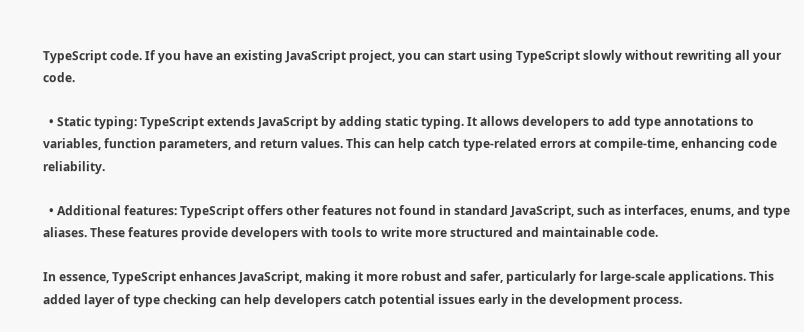TypeScript code. If you have an existing JavaScript project, you can start using TypeScript slowly without rewriting all your code.

  • Static typing: TypeScript extends JavaScript by adding static typing. It allows developers to add type annotations to variables, function parameters, and return values. This can help catch type-related errors at compile-time, enhancing code reliability.

  • Additional features: TypeScript offers other features not found in standard JavaScript, such as interfaces, enums, and type aliases. These features provide developers with tools to write more structured and maintainable code.

In essence, TypeScript enhances JavaScript, making it more robust and safer, particularly for large-scale applications. This added layer of type checking can help developers catch potential issues early in the development process.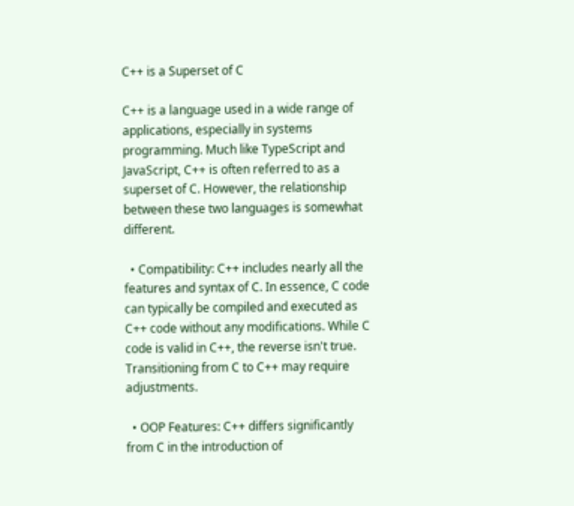C++ is a Superset of C

C++ is a language used in a wide range of applications, especially in systems programming. Much like TypeScript and JavaScript, C++ is often referred to as a superset of C. However, the relationship between these two languages is somewhat different.

  • Compatibility: C++ includes nearly all the features and syntax of C. In essence, C code can typically be compiled and executed as C++ code without any modifications. While C code is valid in C++, the reverse isn't true. Transitioning from C to C++ may require adjustments.

  • OOP Features: C++ differs significantly from C in the introduction of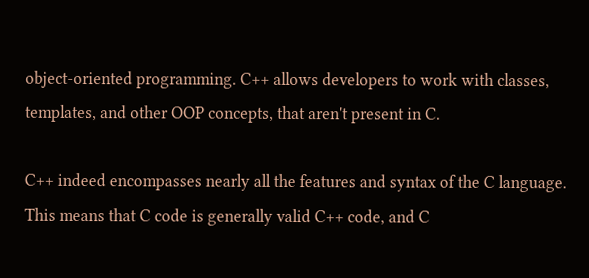object-oriented programming. C++ allows developers to work with classes, templates, and other OOP concepts, that aren't present in C.

C++ indeed encompasses nearly all the features and syntax of the C language. This means that C code is generally valid C++ code, and C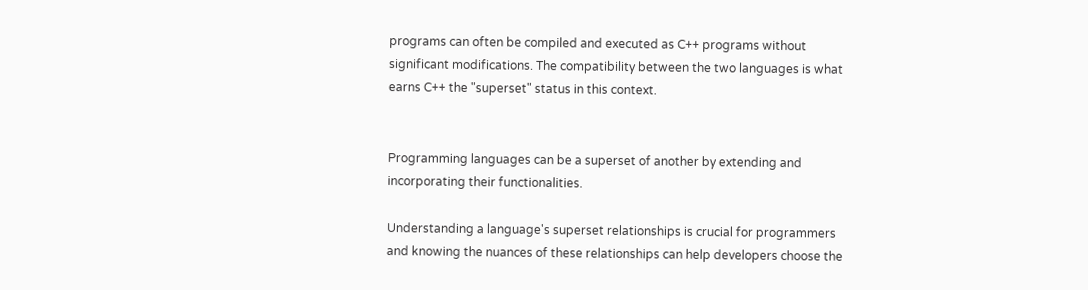programs can often be compiled and executed as C++ programs without significant modifications. The compatibility between the two languages is what earns C++ the "superset" status in this context.


Programming languages can be a superset of another by extending and incorporating their functionalities.

Understanding a language's superset relationships is crucial for programmers and knowing the nuances of these relationships can help developers choose the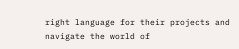right language for their projects and navigate the world of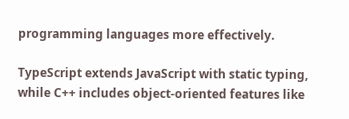programming languages more effectively.

TypeScript extends JavaScript with static typing, while C++ includes object-oriented features like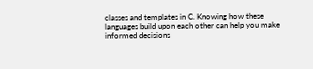classes and templates in C. Knowing how these languages build upon each other can help you make informed decisions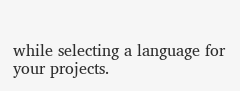while selecting a language for your projects.